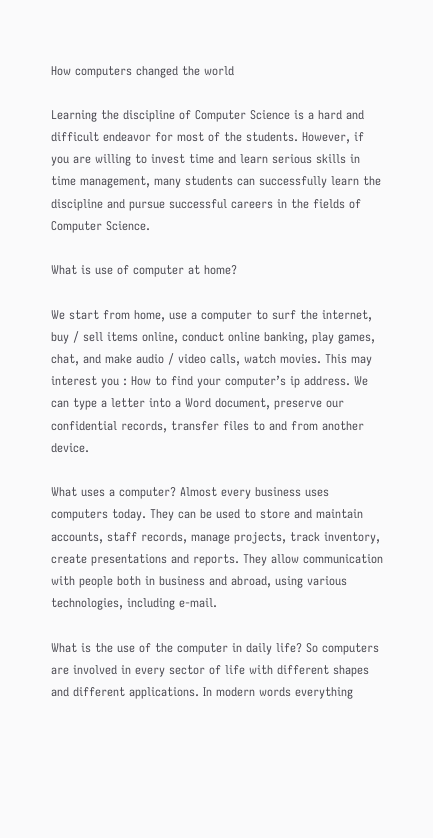How computers changed the world

Learning the discipline of Computer Science is a hard and difficult endeavor for most of the students. However, if you are willing to invest time and learn serious skills in time management, many students can successfully learn the discipline and pursue successful careers in the fields of Computer Science.

What is use of computer at home?

We start from home, use a computer to surf the internet, buy / sell items online, conduct online banking, play games, chat, and make audio / video calls, watch movies. This may interest you : How to find your computer’s ip address. We can type a letter into a Word document, preserve our confidential records, transfer files to and from another device.

What uses a computer? Almost every business uses computers today. They can be used to store and maintain accounts, staff records, manage projects, track inventory, create presentations and reports. They allow communication with people both in business and abroad, using various technologies, including e-mail.

What is the use of the computer in daily life? So computers are involved in every sector of life with different shapes and different applications. In modern words everything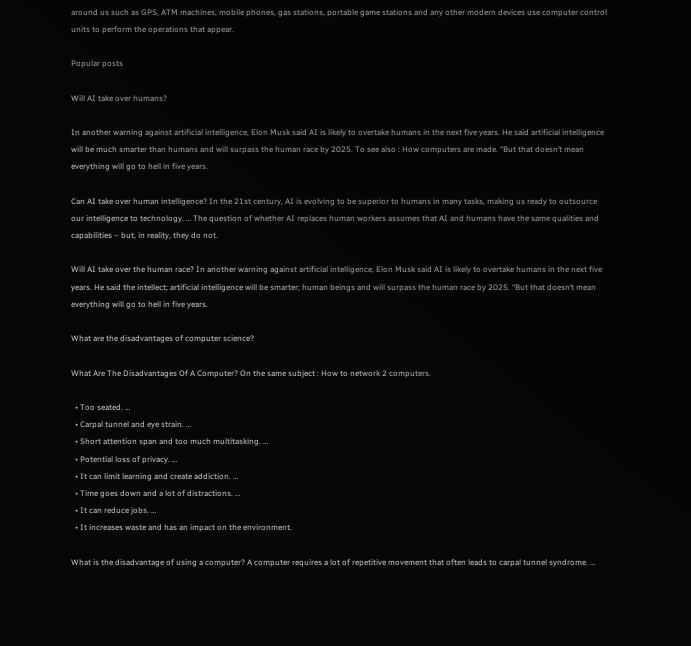around us such as GPS, ATM machines, mobile phones, gas stations, portable game stations and any other modern devices use computer control units to perform the operations that appear.

Popular posts

Will AI take over humans?

In another warning against artificial intelligence, Elon Musk said AI is likely to overtake humans in the next five years. He said artificial intelligence will be much smarter than humans and will surpass the human race by 2025. To see also : How computers are made. “But that doesn’t mean everything will go to hell in five years.

Can AI take over human intelligence? In the 21st century, AI is evolving to be superior to humans in many tasks, making us ready to outsource our intelligence to technology. … The question of whether AI replaces human workers assumes that AI and humans have the same qualities and capabilities – but, in reality, they do not.

Will AI take over the human race? In another warning against artificial intelligence, Elon Musk said AI is likely to overtake humans in the next five years. He said the intellect; artificial intelligence will be smarter; human beings and will surpass the human race by 2025. “But that doesn’t mean everything will go to hell in five years.

What are the disadvantages of computer science?

What Are The Disadvantages Of A Computer? On the same subject : How to network 2 computers.

  • Too seated. …
  • Carpal tunnel and eye strain. …
  • Short attention span and too much multitasking. …
  • Potential loss of privacy. …
  • It can limit learning and create addiction. …
  • Time goes down and a lot of distractions. …
  • It can reduce jobs. …
  • It increases waste and has an impact on the environment.

What is the disadvantage of using a computer? A computer requires a lot of repetitive movement that often leads to carpal tunnel syndrome. …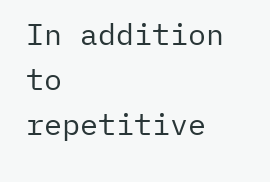In addition to repetitive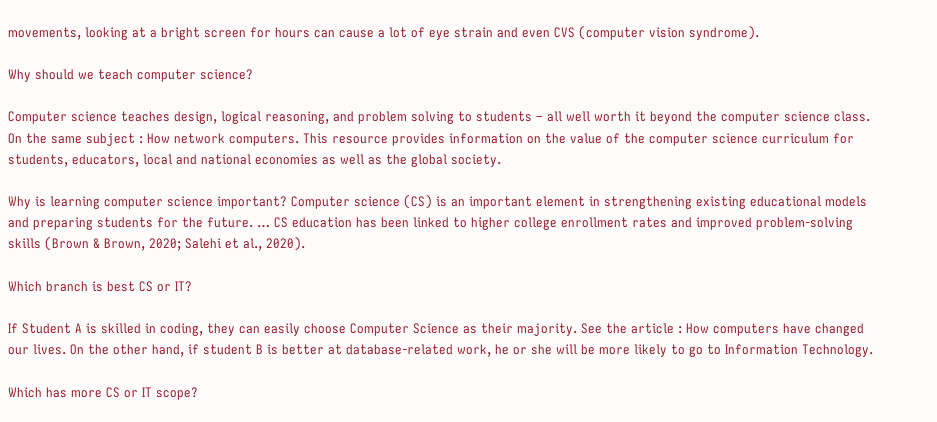movements, looking at a bright screen for hours can cause a lot of eye strain and even CVS (computer vision syndrome).

Why should we teach computer science?

Computer science teaches design, logical reasoning, and problem solving to students – all well worth it beyond the computer science class. On the same subject : How network computers. This resource provides information on the value of the computer science curriculum for students, educators, local and national economies as well as the global society.

Why is learning computer science important? Computer science (CS) is an important element in strengthening existing educational models and preparing students for the future. … CS education has been linked to higher college enrollment rates and improved problem-solving skills (Brown & Brown, 2020; Salehi et al., 2020).

Which branch is best CS or IT?

If Student A is skilled in coding, they can easily choose Computer Science as their majority. See the article : How computers have changed our lives. On the other hand, if student B is better at database-related work, he or she will be more likely to go to Information Technology.

Which has more CS or IT scope?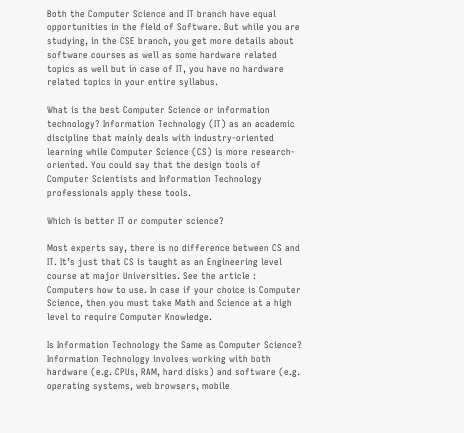Both the Computer Science and IT branch have equal opportunities in the field of Software. But while you are studying, in the CSE branch, you get more details about software courses as well as some hardware related topics as well but in case of IT, you have no hardware related topics in your entire syllabus.

What is the best Computer Science or information technology? Information Technology (IT) as an academic discipline that mainly deals with industry-oriented learning while Computer Science (CS) is more research-oriented. You could say that the design tools of Computer Scientists and Information Technology professionals apply these tools.

Which is better IT or computer science?

Most experts say, there is no difference between CS and IT. It’s just that CS is taught as an Engineering level course at major Universities. See the article : Computers how to use. In case if your choice is Computer Science, then you must take Math and Science at a high level to require Computer Knowledge.

Is Information Technology the Same as Computer Science? Information Technology involves working with both hardware (e.g. CPUs, RAM, hard disks) and software (e.g. operating systems, web browsers, mobile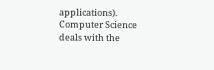applications). Computer Science deals with the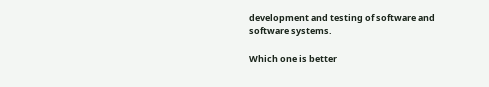development and testing of software and software systems.

Which one is better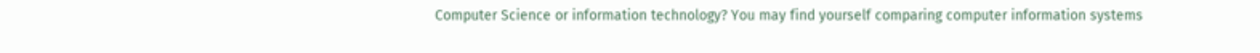Computer Science or information technology? You may find yourself comparing computer information systems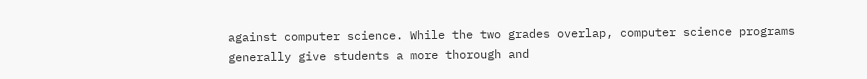against computer science. While the two grades overlap, computer science programs generally give students a more thorough and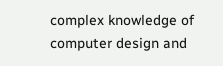complex knowledge of computer design and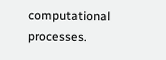computational processes.